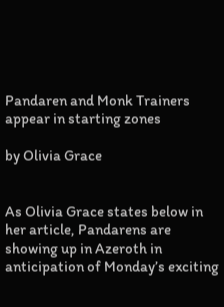Pandaren and Monk Trainers appear in starting zones

by Olivia Grace


As Olivia Grace states below in her article, Pandarens are showing up in Azeroth in anticipation of Monday’s exciting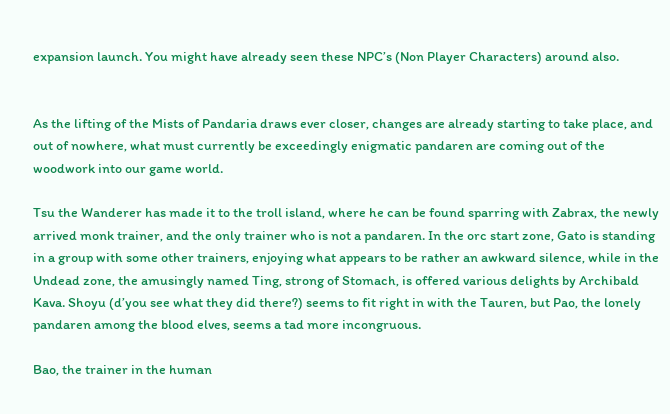expansion launch. You might have already seen these NPC’s (Non Player Characters) around also.


As the lifting of the Mists of Pandaria draws ever closer, changes are already starting to take place, and out of nowhere, what must currently be exceedingly enigmatic pandaren are coming out of the woodwork into our game world.

Tsu the Wanderer has made it to the troll island, where he can be found sparring with Zabrax, the newly arrived monk trainer, and the only trainer who is not a pandaren. In the orc start zone, Gato is standing in a group with some other trainers, enjoying what appears to be rather an awkward silence, while in the Undead zone, the amusingly named Ting, strong of Stomach, is offered various delights by Archibald Kava. Shoyu (d’you see what they did there?) seems to fit right in with the Tauren, but Pao, the lonely pandaren among the blood elves, seems a tad more incongruous.

Bao, the trainer in the human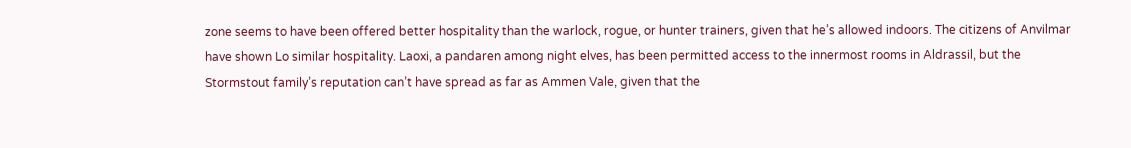zone seems to have been offered better hospitality than the warlock, rogue, or hunter trainers, given that he’s allowed indoors. The citizens of Anvilmar have shown Lo similar hospitality. Laoxi, a pandaren among night elves, has been permitted access to the innermost rooms in Aldrassil, but the Stormstout family’s reputation can’t have spread as far as Ammen Vale, given that the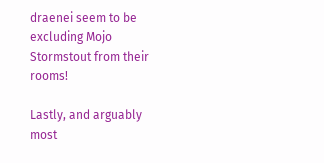draenei seem to be excluding Mojo Stormstout from their rooms!

Lastly, and arguably most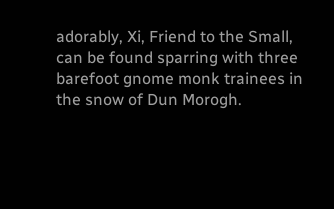adorably, Xi, Friend to the Small, can be found sparring with three barefoot gnome monk trainees in the snow of Dun Morogh.